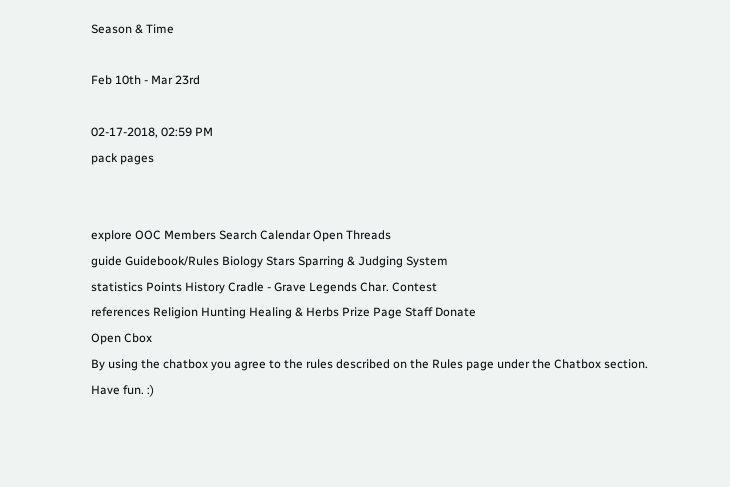Season & Time

Feb 10th - Mar 23rd

02-17-2018, 02:59 PM
pack pages


explore OOC Members Search Calendar Open Threads
guide Guidebook/Rules Biology Stars Sparring & Judging System
statistics Points History Cradle - Grave Legends Char. Contest
references Religion Hunting Healing & Herbs Prize Page Staff Donate
Open Cbox
By using the chatbox you agree to the rules described on the Rules page under the Chatbox section. Have fun. :)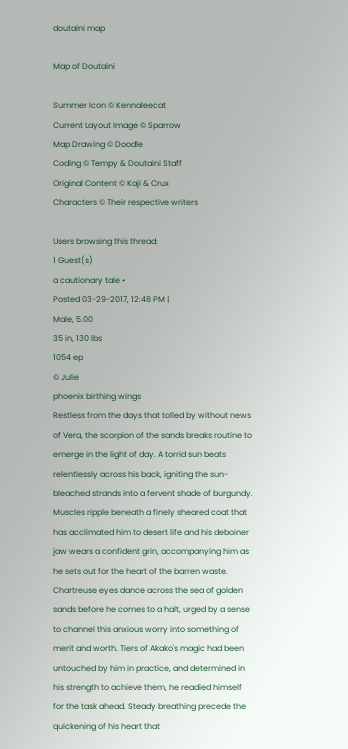doutaini map

Map of Doutaini

Summer Icon © Kennaleecat
Current Layout Image © Sparrow
Map Drawing © Doodle
Coding © Tempy & Doutaini Staff
Original Content © Kaji & Crux
Characters © Their respective writers

Users browsing this thread:
1 Guest(s)
a cautionary tale •
Posted 03-29-2017, 12:48 PM |
Male, 5.00
35 in, 130 lbs
1054 ep
© Julie
phoenix birthing wings
Restless from the days that tolled by without news of Vera, the scorpion of the sands breaks routine to emerge in the light of day. A torrid sun beats relentlessly across his back, igniting the sun-bleached strands into a fervent shade of burgundy. Muscles ripple beneath a finely sheared coat that has acclimated him to desert life and his deboiner jaw wears a confident grin, accompanying him as he sets out for the heart of the barren waste. Chartreuse eyes dance across the sea of golden sands before he comes to a halt, urged by a sense to channel this anxious worry into something of merit and worth. Tiers of Akako's magic had been untouched by him in practice, and determined in his strength to achieve them, he readied himself for the task ahead. Steady breathing precede the quickening of his heart that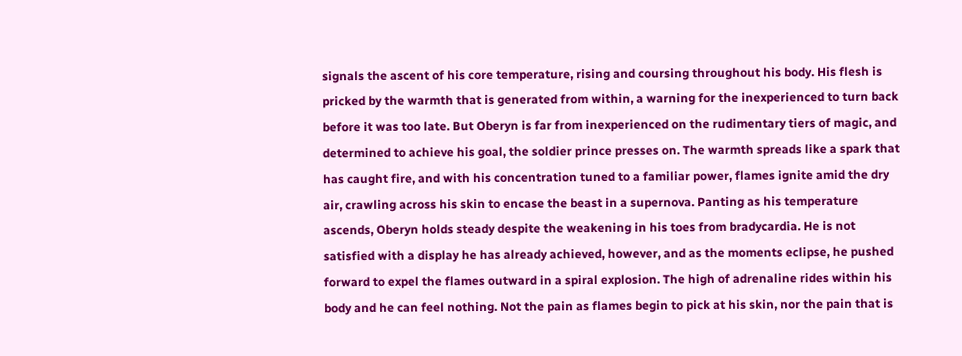signals the ascent of his core temperature, rising and coursing throughout his body. His flesh is pricked by the warmth that is generated from within, a warning for the inexperienced to turn back before it was too late. But Oberyn is far from inexperienced on the rudimentary tiers of magic, and determined to achieve his goal, the soldier prince presses on. The warmth spreads like a spark that has caught fire, and with his concentration tuned to a familiar power, flames ignite amid the dry air, crawling across his skin to encase the beast in a supernova. Panting as his temperature ascends, Oberyn holds steady despite the weakening in his toes from bradycardia. He is not satisfied with a display he has already achieved, however, and as the moments eclipse, he pushed forward to expel the flames outward in a spiral explosion. The high of adrenaline rides within his body and he can feel nothing. Not the pain as flames begin to pick at his skin, nor the pain that is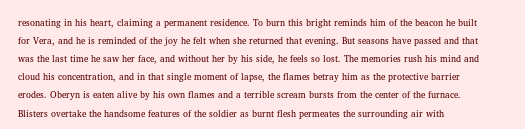resonating in his heart, claiming a permanent residence. To burn this bright reminds him of the beacon he built for Vera, and he is reminded of the joy he felt when she returned that evening. But seasons have passed and that was the last time he saw her face, and without her by his side, he feels so lost. The memories rush his mind and cloud his concentration, and in that single moment of lapse, the flames betray him as the protective barrier erodes. Oberyn is eaten alive by his own flames and a terrible scream bursts from the center of the furnace. Blisters overtake the handsome features of the soldier as burnt flesh permeates the surrounding air with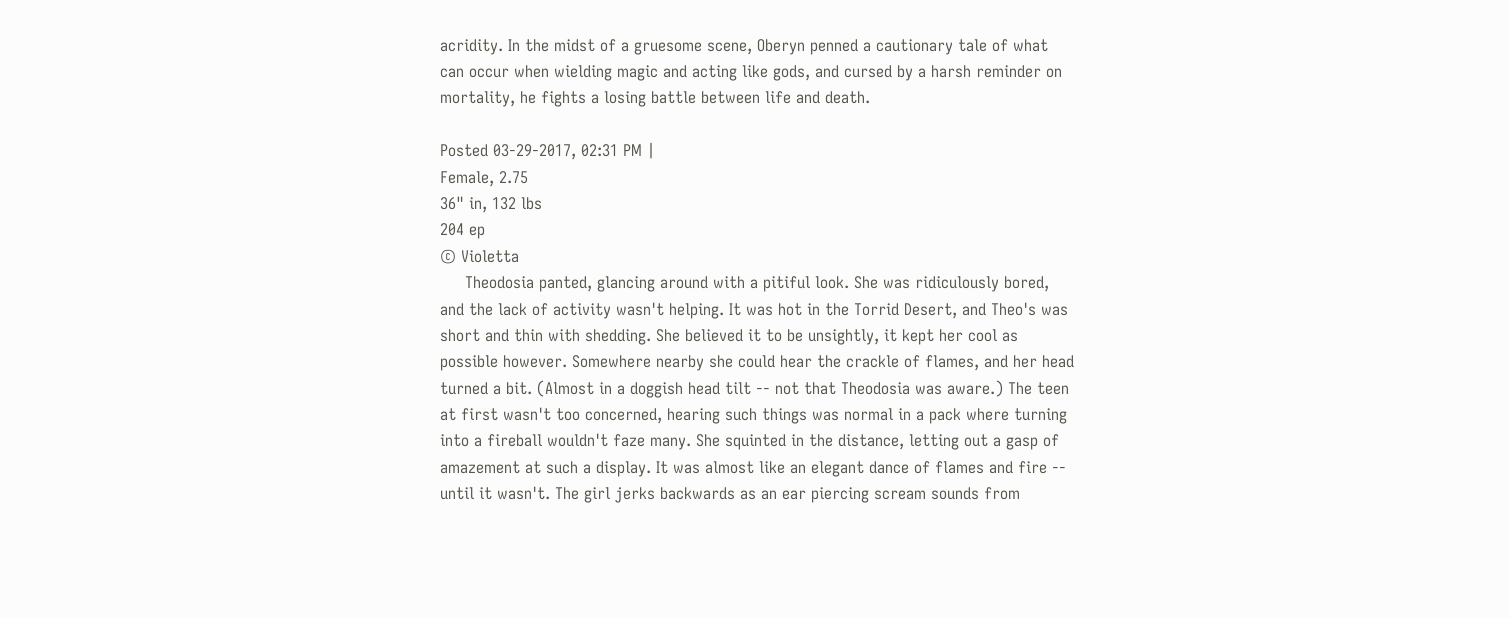acridity. In the midst of a gruesome scene, Oberyn penned a cautionary tale of what can occur when wielding magic and acting like gods, and cursed by a harsh reminder on mortality, he fights a losing battle between life and death.

Posted 03-29-2017, 02:31 PM |
Female, 2.75
36" in, 132 lbs
204 ep
© Violetta
     Theodosia panted, glancing around with a pitiful look. She was ridiculously bored, and the lack of activity wasn't helping. It was hot in the Torrid Desert, and Theo's was short and thin with shedding. She believed it to be unsightly, it kept her cool as possible however. Somewhere nearby she could hear the crackle of flames, and her head turned a bit. (Almost in a doggish head tilt -- not that Theodosia was aware.) The teen at first wasn't too concerned, hearing such things was normal in a pack where turning into a fireball wouldn't faze many. She squinted in the distance, letting out a gasp of amazement at such a display. It was almost like an elegant dance of flames and fire -- until it wasn't. The girl jerks backwards as an ear piercing scream sounds from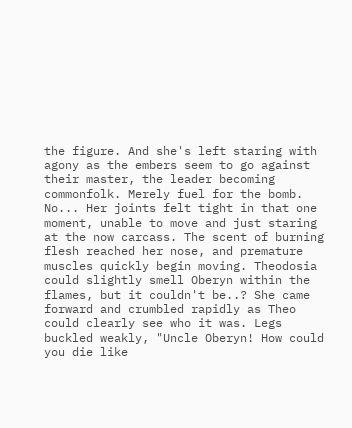the figure. And she's left staring with agony as the embers seem to go against their master, the leader becoming commonfolk. Merely fuel for the bomb. No... Her joints felt tight in that one moment, unable to move and just staring at the now carcass. The scent of burning flesh reached her nose, and premature muscles quickly begin moving. Theodosia could slightly smell Oberyn within the flames, but it couldn't be..? She came forward and crumbled rapidly as Theo could clearly see who it was. Legs buckled weakly, "Uncle Oberyn! How could you die like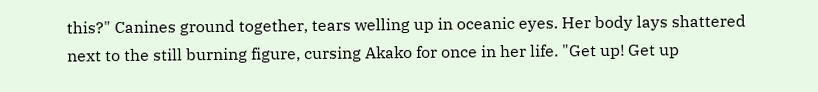this?" Canines ground together, tears welling up in oceanic eyes. Her body lays shattered next to the still burning figure, cursing Akako for once in her life. "Get up! Get up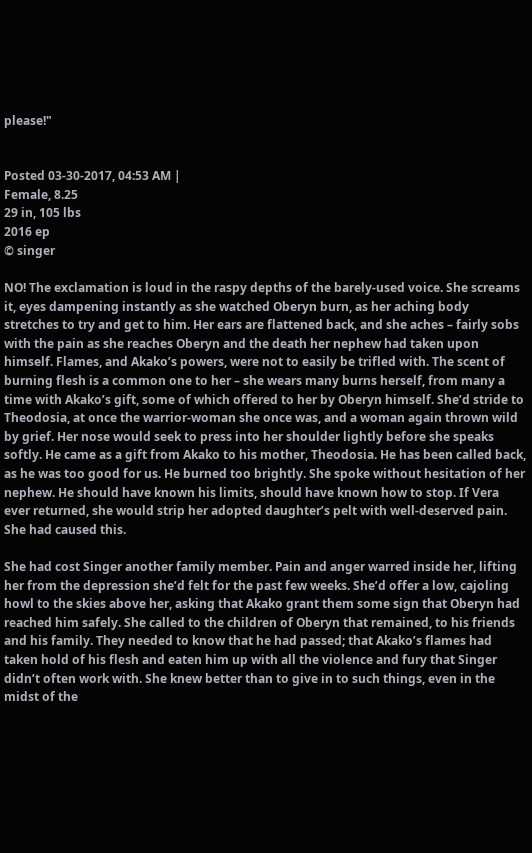please!"


Posted 03-30-2017, 04:53 AM |
Female, 8.25
29 in, 105 lbs
2016 ep
© singer

NO! The exclamation is loud in the raspy depths of the barely-used voice. She screams it, eyes dampening instantly as she watched Oberyn burn, as her aching body stretches to try and get to him. Her ears are flattened back, and she aches – fairly sobs with the pain as she reaches Oberyn and the death her nephew had taken upon himself. Flames, and Akako’s powers, were not to easily be trifled with. The scent of burning flesh is a common one to her – she wears many burns herself, from many a time with Akako’s gift, some of which offered to her by Oberyn himself. She’d stride to Theodosia, at once the warrior-woman she once was, and a woman again thrown wild by grief. Her nose would seek to press into her shoulder lightly before she speaks softly. He came as a gift from Akako to his mother, Theodosia. He has been called back, as he was too good for us. He burned too brightly. She spoke without hesitation of her nephew. He should have known his limits, should have known how to stop. If Vera ever returned, she would strip her adopted daughter’s pelt with well-deserved pain. She had caused this.

She had cost Singer another family member. Pain and anger warred inside her, lifting her from the depression she’d felt for the past few weeks. She’d offer a low, cajoling howl to the skies above her, asking that Akako grant them some sign that Oberyn had reached him safely. She called to the children of Oberyn that remained, to his friends and his family. They needed to know that he had passed; that Akako’s flames had taken hold of his flesh and eaten him up with all the violence and fury that Singer didn’t often work with. She knew better than to give in to such things, even in the midst of the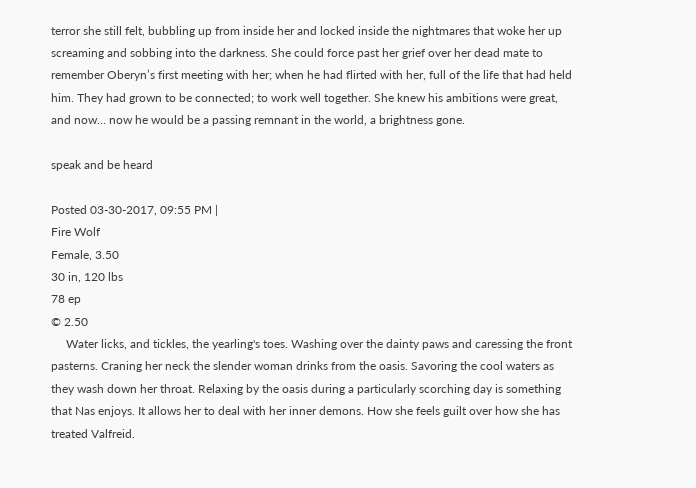terror she still felt, bubbling up from inside her and locked inside the nightmares that woke her up screaming and sobbing into the darkness. She could force past her grief over her dead mate to remember Oberyn’s first meeting with her; when he had flirted with her, full of the life that had held him. They had grown to be connected; to work well together. She knew his ambitions were great, and now… now he would be a passing remnant in the world, a brightness gone.

speak and be heard

Posted 03-30-2017, 09:55 PM |
Fire Wolf
Female, 3.50
30 in, 120 lbs
78 ep
© 2.50
     Water licks, and tickles, the yearling's toes. Washing over the dainty paws and caressing the front pasterns. Craning her neck the slender woman drinks from the oasis. Savoring the cool waters as they wash down her throat. Relaxing by the oasis during a particularly scorching day is something that Nas enjoys. It allows her to deal with her inner demons. How she feels guilt over how she has treated Valfreid.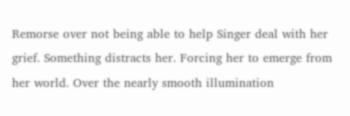Remorse over not being able to help Singer deal with her grief. Something distracts her. Forcing her to emerge from her world. Over the nearly smooth illumination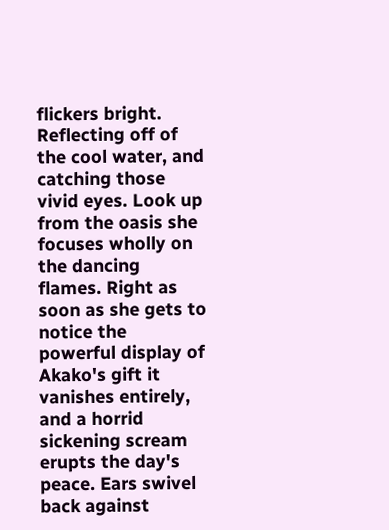flickers bright. Reflecting off of the cool water, and catching those vivid eyes. Look up from the oasis she focuses wholly on the dancing flames. Right as soon as she gets to notice the powerful display of Akako's gift it vanishes entirely, and a horrid sickening scream erupts the day's peace. Ears swivel back against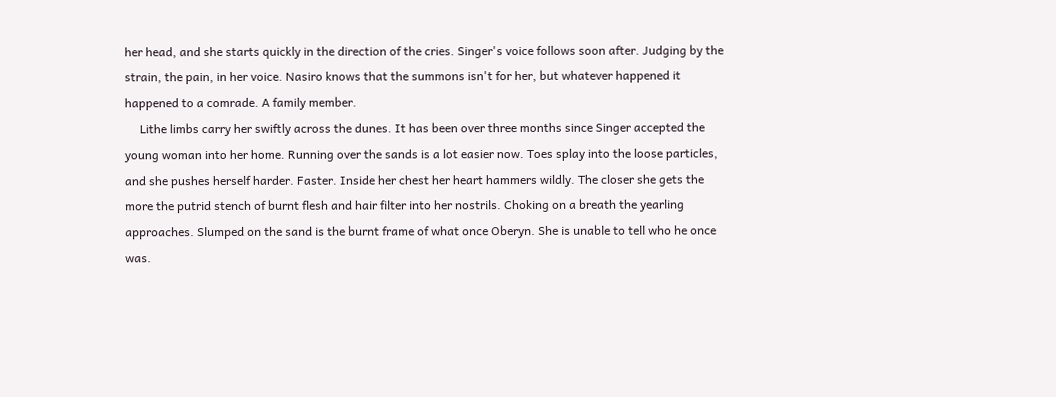her head, and she starts quickly in the direction of the cries. Singer's voice follows soon after. Judging by the strain, the pain, in her voice. Nasiro knows that the summons isn't for her, but whatever happened it happened to a comrade. A family member.
     Lithe limbs carry her swiftly across the dunes. It has been over three months since Singer accepted the young woman into her home. Running over the sands is a lot easier now. Toes splay into the loose particles, and she pushes herself harder. Faster. Inside her chest her heart hammers wildly. The closer she gets the more the putrid stench of burnt flesh and hair filter into her nostrils. Choking on a breath the yearling approaches. Slumped on the sand is the burnt frame of what once Oberyn. She is unable to tell who he once was.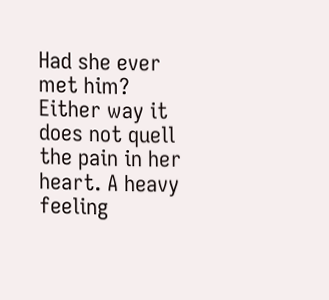Had she ever met him? Either way it does not quell the pain in her heart. A heavy feeling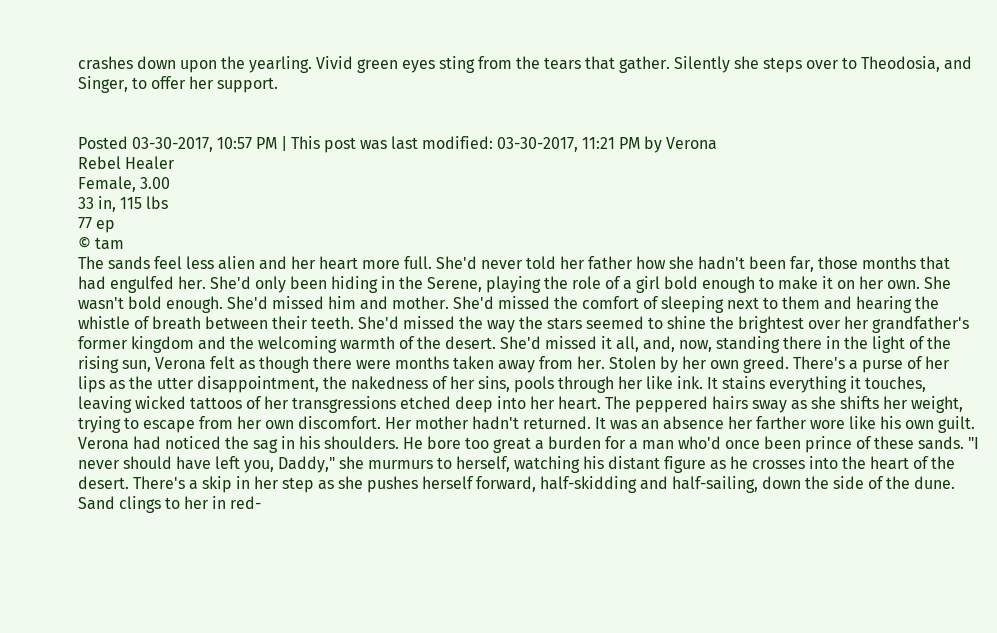crashes down upon the yearling. Vivid green eyes sting from the tears that gather. Silently she steps over to Theodosia, and Singer, to offer her support.


Posted 03-30-2017, 10:57 PM | This post was last modified: 03-30-2017, 11:21 PM by Verona
Rebel Healer
Female, 3.00
33 in, 115 lbs
77 ep
© tam
The sands feel less alien and her heart more full. She'd never told her father how she hadn't been far, those months that had engulfed her. She'd only been hiding in the Serene, playing the role of a girl bold enough to make it on her own. She wasn't bold enough. She'd missed him and mother. She'd missed the comfort of sleeping next to them and hearing the whistle of breath between their teeth. She'd missed the way the stars seemed to shine the brightest over her grandfather's former kingdom and the welcoming warmth of the desert. She'd missed it all, and, now, standing there in the light of the rising sun, Verona felt as though there were months taken away from her. Stolen by her own greed. There's a purse of her lips as the utter disappointment, the nakedness of her sins, pools through her like ink. It stains everything it touches, leaving wicked tattoos of her transgressions etched deep into her heart. The peppered hairs sway as she shifts her weight, trying to escape from her own discomfort. Her mother hadn't returned. It was an absence her farther wore like his own guilt. Verona had noticed the sag in his shoulders. He bore too great a burden for a man who'd once been prince of these sands. "I never should have left you, Daddy," she murmurs to herself, watching his distant figure as he crosses into the heart of the desert. There's a skip in her step as she pushes herself forward, half-skidding and half-sailing, down the side of the dune. Sand clings to her in red-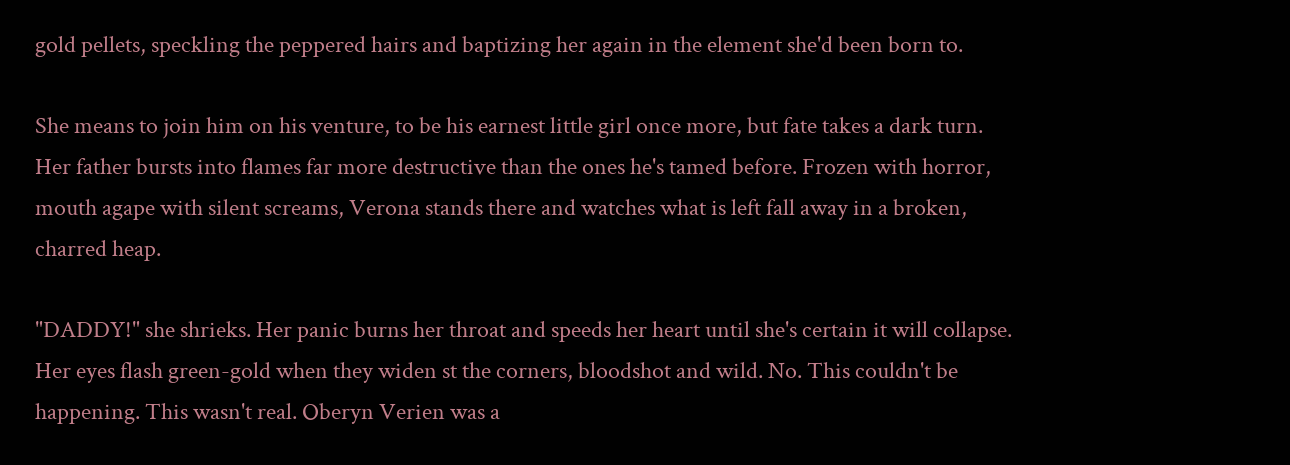gold pellets, speckling the peppered hairs and baptizing her again in the element she'd been born to.

She means to join him on his venture, to be his earnest little girl once more, but fate takes a dark turn. Her father bursts into flames far more destructive than the ones he's tamed before. Frozen with horror, mouth agape with silent screams, Verona stands there and watches what is left fall away in a broken, charred heap.

"DADDY!" she shrieks. Her panic burns her throat and speeds her heart until she's certain it will collapse. Her eyes flash green-gold when they widen st the corners, bloodshot and wild. No. This couldn't be happening. This wasn't real. Oberyn Verien was a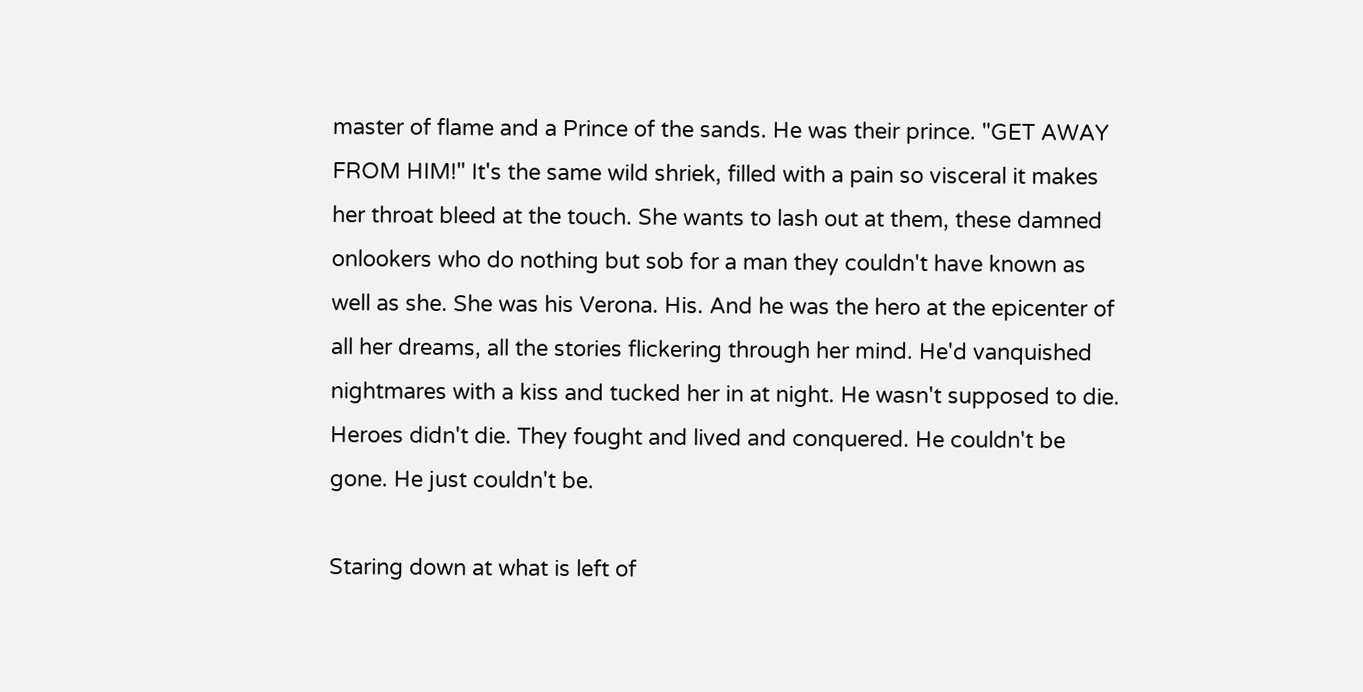master of flame and a Prince of the sands. He was their prince. "GET AWAY FROM HIM!" It's the same wild shriek, filled with a pain so visceral it makes her throat bleed at the touch. She wants to lash out at them, these damned onlookers who do nothing but sob for a man they couldn't have known as well as she. She was his Verona. His. And he was the hero at the epicenter of all her dreams, all the stories flickering through her mind. He'd vanquished nightmares with a kiss and tucked her in at night. He wasn't supposed to die. Heroes didn't die. They fought and lived and conquered. He couldn't be gone. He just couldn't be.

Staring down at what is left of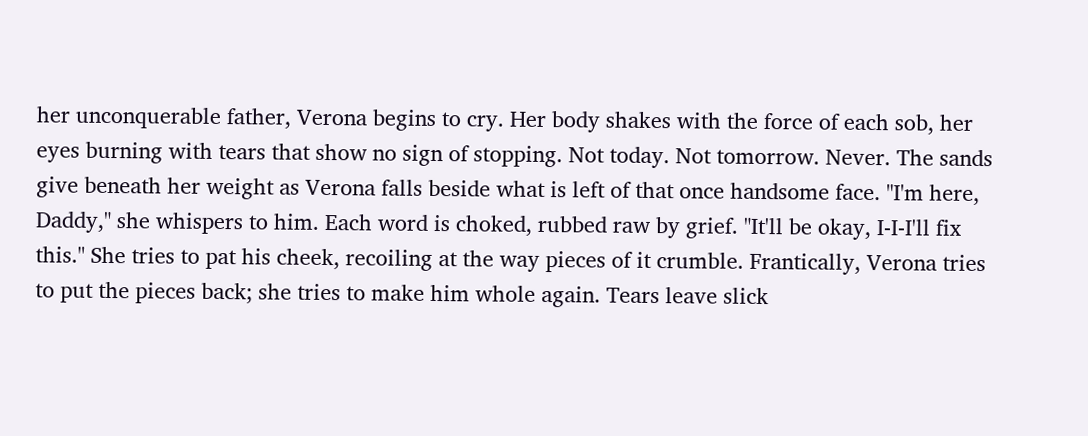her unconquerable father, Verona begins to cry. Her body shakes with the force of each sob, her eyes burning with tears that show no sign of stopping. Not today. Not tomorrow. Never. The sands give beneath her weight as Verona falls beside what is left of that once handsome face. "I'm here, Daddy," she whispers to him. Each word is choked, rubbed raw by grief. "It'll be okay, I-I-I'll fix this." She tries to pat his cheek, recoiling at the way pieces of it crumble. Frantically, Verona tries to put the pieces back; she tries to make him whole again. Tears leave slick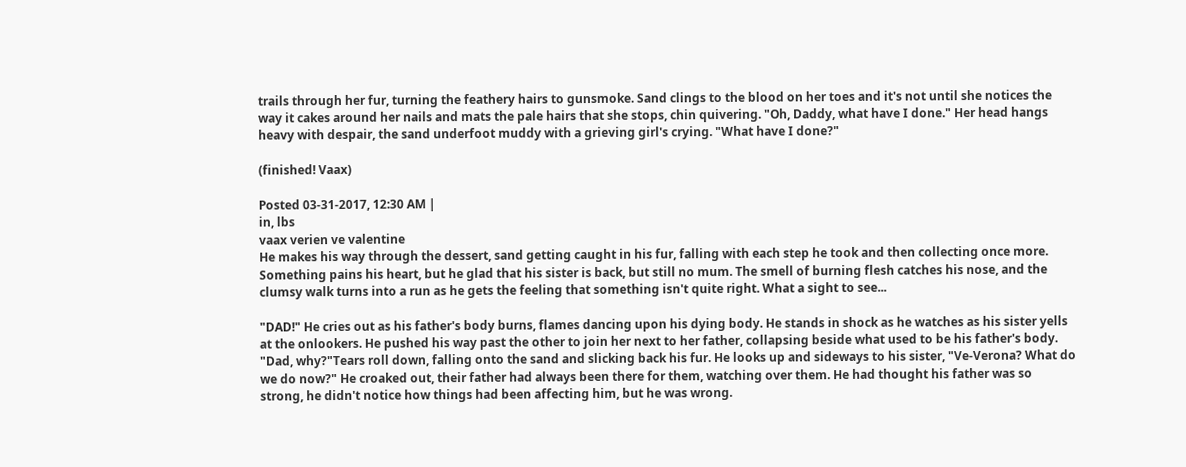trails through her fur, turning the feathery hairs to gunsmoke. Sand clings to the blood on her toes and it's not until she notices the way it cakes around her nails and mats the pale hairs that she stops, chin quivering. "Oh, Daddy, what have I done." Her head hangs heavy with despair, the sand underfoot muddy with a grieving girl's crying. "What have I done?"

(finished! Vaax)

Posted 03-31-2017, 12:30 AM |
in, lbs
vaax verien ve valentine
He makes his way through the dessert, sand getting caught in his fur, falling with each step he took and then collecting once more. Something pains his heart, but he glad that his sister is back, but still no mum. The smell of burning flesh catches his nose, and the clumsy walk turns into a run as he gets the feeling that something isn't quite right. What a sight to see...

"DAD!" He cries out as his father's body burns, flames dancing upon his dying body. He stands in shock as he watches as his sister yells at the onlookers. He pushed his way past the other to join her next to her father, collapsing beside what used to be his father's body. "Dad, why?"Tears roll down, falling onto the sand and slicking back his fur. He looks up and sideways to his sister, "Ve-Verona? What do we do now?" He croaked out, their father had always been there for them, watching over them. He had thought his father was so strong, he didn't notice how things had been affecting him, but he was wrong.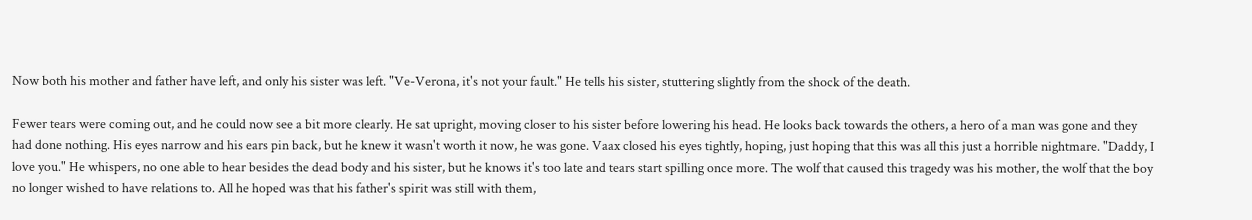Now both his mother and father have left, and only his sister was left. "Ve-Verona, it's not your fault." He tells his sister, stuttering slightly from the shock of the death.

Fewer tears were coming out, and he could now see a bit more clearly. He sat upright, moving closer to his sister before lowering his head. He looks back towards the others, a hero of a man was gone and they had done nothing. His eyes narrow and his ears pin back, but he knew it wasn't worth it now, he was gone. Vaax closed his eyes tightly, hoping, just hoping that this was all this just a horrible nightmare. "Daddy, I love you." He whispers, no one able to hear besides the dead body and his sister, but he knows it's too late and tears start spilling once more. The wolf that caused this tragedy was his mother, the wolf that the boy no longer wished to have relations to. All he hoped was that his father's spirit was still with them,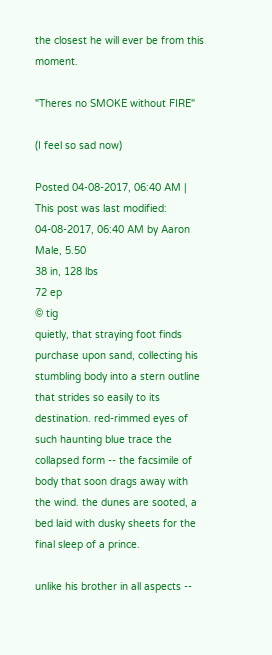the closest he will ever be from this moment.

"Theres no SMOKE without FIRE"

(I feel so sad now)

Posted 04-08-2017, 06:40 AM | This post was last modified: 04-08-2017, 06:40 AM by Aaron
Male, 5.50
38 in, 128 lbs
72 ep
© tig
quietly, that straying foot finds purchase upon sand, collecting his stumbling body into a stern outline that strides so easily to its destination. red-rimmed eyes of such haunting blue trace the collapsed form -- the facsimile of body that soon drags away with the wind. the dunes are sooted, a bed laid with dusky sheets for the final sleep of a prince.

unlike his brother in all aspects --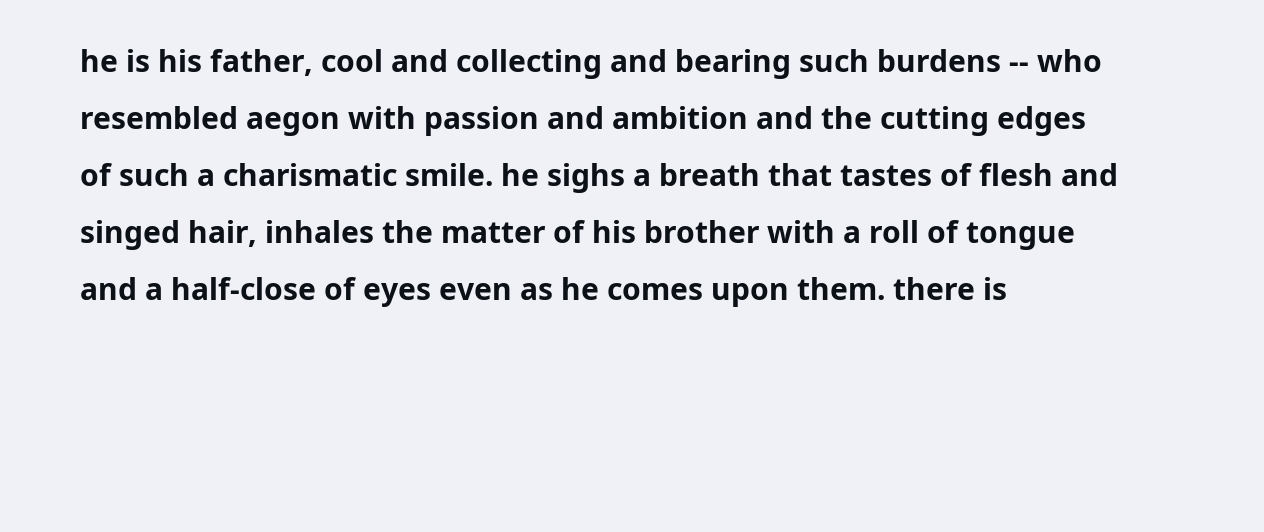he is his father, cool and collecting and bearing such burdens -- who resembled aegon with passion and ambition and the cutting edges of such a charismatic smile. he sighs a breath that tastes of flesh and singed hair, inhales the matter of his brother with a roll of tongue and a half-close of eyes even as he comes upon them. there is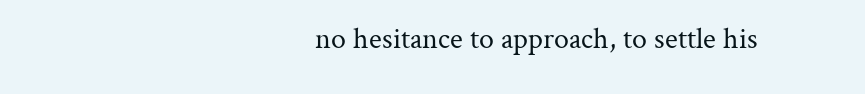no hesitance to approach, to settle his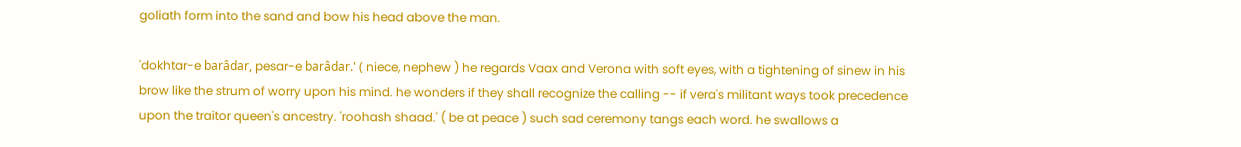goliath form into the sand and bow his head above the man.

'dokhtar-e barâdar, pesar-e barâdar.' ( niece, nephew ) he regards Vaax and Verona with soft eyes, with a tightening of sinew in his brow like the strum of worry upon his mind. he wonders if they shall recognize the calling -- if vera's militant ways took precedence upon the traitor queen's ancestry. 'roohash shaad.' ( be at peace ) such sad ceremony tangs each word. he swallows a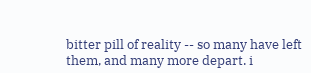bitter pill of reality -- so many have left them, and many more depart. i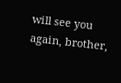will see you again, brother,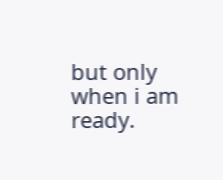but only when i am ready.